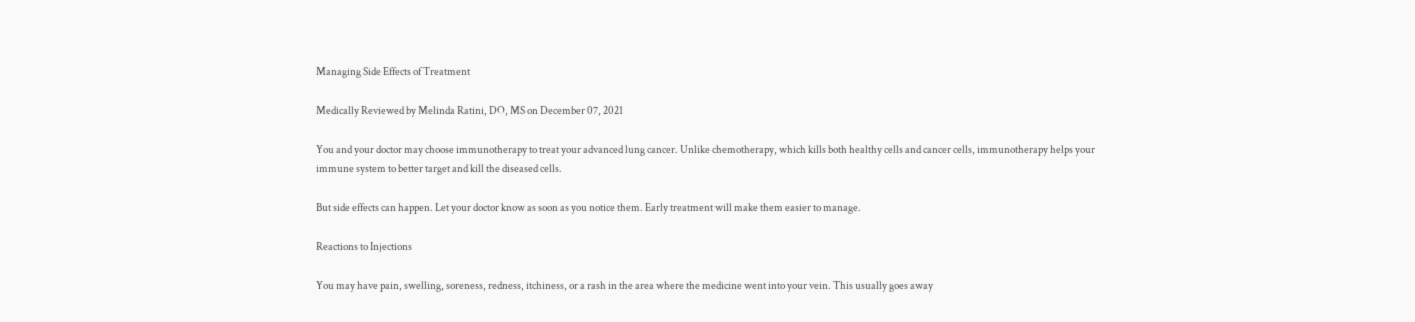Managing Side Effects of Treatment

Medically Reviewed by Melinda Ratini, DO, MS on December 07, 2021

You and your doctor may choose immunotherapy to treat your advanced lung cancer. Unlike chemotherapy, which kills both healthy cells and cancer cells, immunotherapy helps your immune system to better target and kill the diseased cells.

But side effects can happen. Let your doctor know as soon as you notice them. Early treatment will make them easier to manage.

Reactions to Injections

You may have pain, swelling, soreness, redness, itchiness, or a rash in the area where the medicine went into your vein. This usually goes away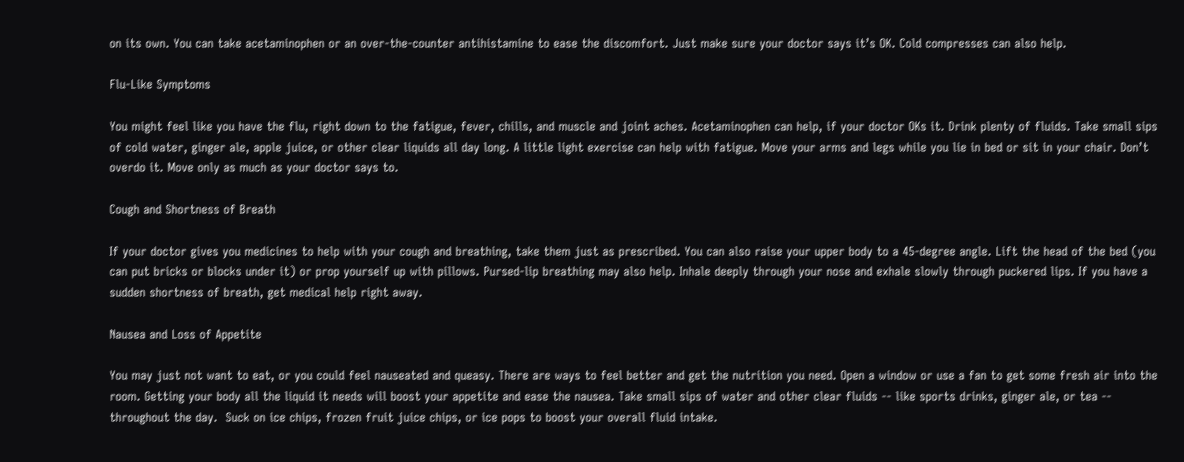on its own. You can take acetaminophen or an over-the-counter antihistamine to ease the discomfort. Just make sure your doctor says it’s OK. Cold compresses can also help.

Flu-Like Symptoms

You might feel like you have the flu, right down to the fatigue, fever, chills, and muscle and joint aches. Acetaminophen can help, if your doctor OKs it. Drink plenty of fluids. Take small sips of cold water, ginger ale, apple juice, or other clear liquids all day long. A little light exercise can help with fatigue. Move your arms and legs while you lie in bed or sit in your chair. Don’t overdo it. Move only as much as your doctor says to.

Cough and Shortness of Breath

If your doctor gives you medicines to help with your cough and breathing, take them just as prescribed. You can also raise your upper body to a 45-degree angle. Lift the head of the bed (you can put bricks or blocks under it) or prop yourself up with pillows. Pursed-lip breathing may also help. Inhale deeply through your nose and exhale slowly through puckered lips. If you have a sudden shortness of breath, get medical help right away.

Nausea and Loss of Appetite

You may just not want to eat, or you could feel nauseated and queasy. There are ways to feel better and get the nutrition you need. Open a window or use a fan to get some fresh air into the room. Getting your body all the liquid it needs will boost your appetite and ease the nausea. Take small sips of water and other clear fluids -- like sports drinks, ginger ale, or tea -- throughout the day.  Suck on ice chips, frozen fruit juice chips, or ice pops to boost your overall fluid intake.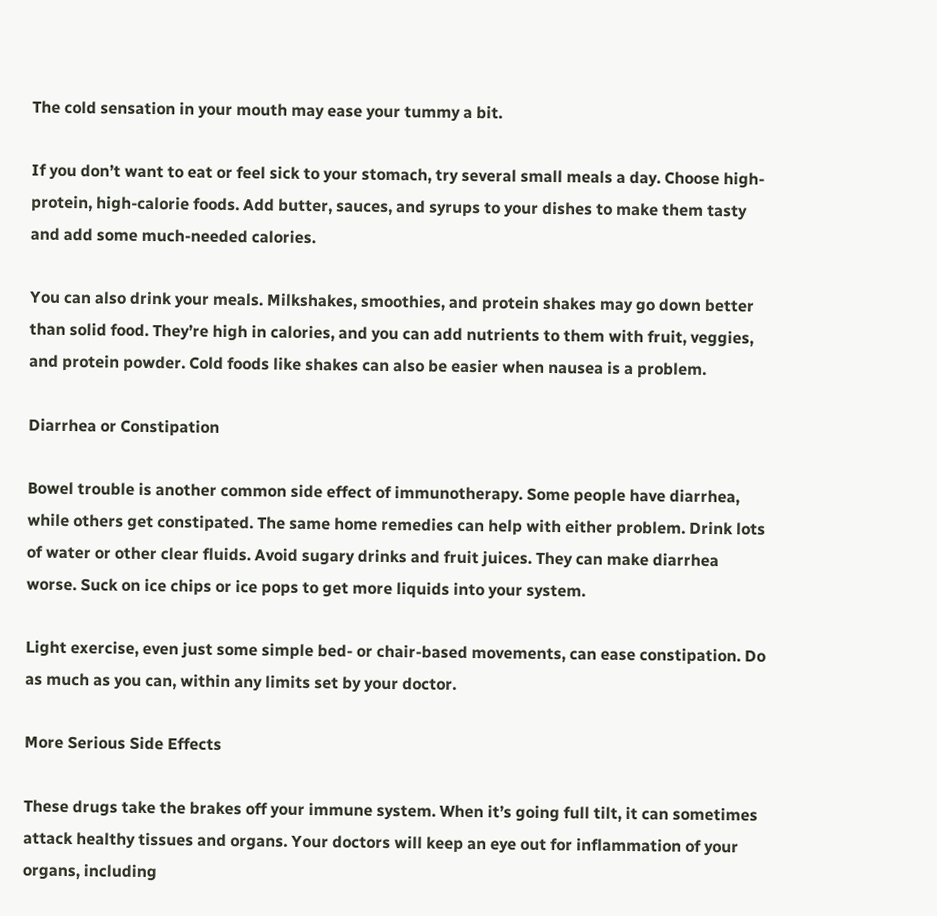The cold sensation in your mouth may ease your tummy a bit.

If you don’t want to eat or feel sick to your stomach, try several small meals a day. Choose high-protein, high-calorie foods. Add butter, sauces, and syrups to your dishes to make them tasty and add some much-needed calories.

You can also drink your meals. Milkshakes, smoothies, and protein shakes may go down better than solid food. They’re high in calories, and you can add nutrients to them with fruit, veggies, and protein powder. Cold foods like shakes can also be easier when nausea is a problem.

Diarrhea or Constipation

Bowel trouble is another common side effect of immunotherapy. Some people have diarrhea, while others get constipated. The same home remedies can help with either problem. Drink lots of water or other clear fluids. Avoid sugary drinks and fruit juices. They can make diarrhea worse. Suck on ice chips or ice pops to get more liquids into your system.

Light exercise, even just some simple bed- or chair-based movements, can ease constipation. Do as much as you can, within any limits set by your doctor.

More Serious Side Effects

These drugs take the brakes off your immune system. When it’s going full tilt, it can sometimes attack healthy tissues and organs. Your doctors will keep an eye out for inflammation of your organs, including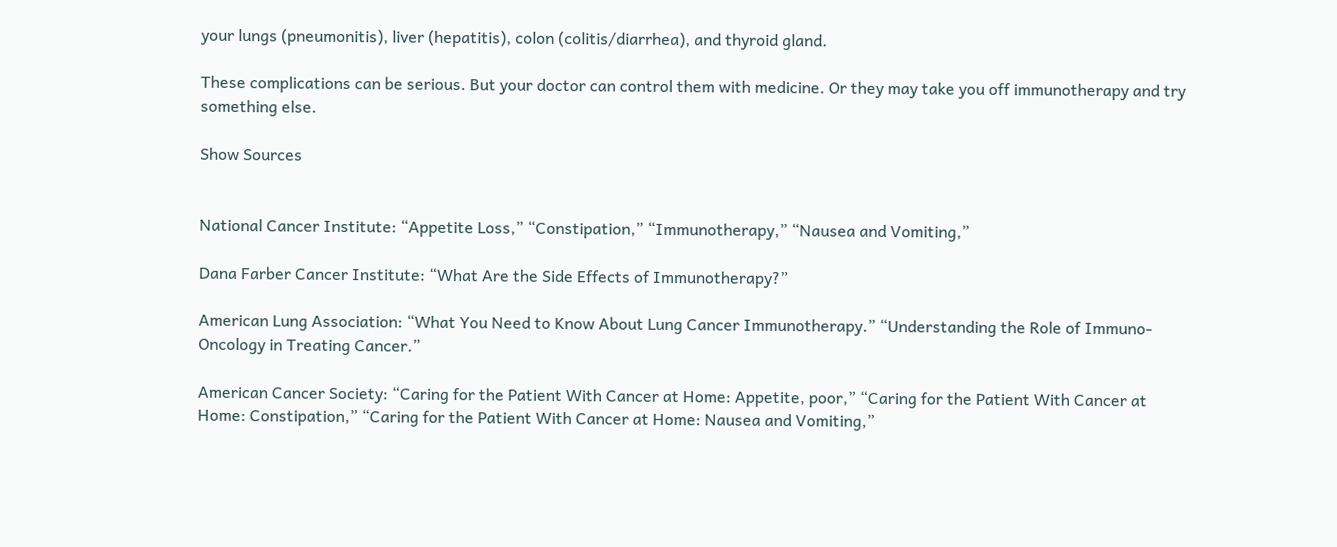your lungs (pneumonitis), liver (hepatitis), colon (colitis/diarrhea), and thyroid gland.

These complications can be serious. But your doctor can control them with medicine. Or they may take you off immunotherapy and try something else.

Show Sources


National Cancer Institute: “Appetite Loss,” “Constipation,” “Immunotherapy,” “Nausea and Vomiting,”

Dana Farber Cancer Institute: “What Are the Side Effects of Immunotherapy?”

American Lung Association: “What You Need to Know About Lung Cancer Immunotherapy.” “Understanding the Role of Immuno-Oncology in Treating Cancer.”

American Cancer Society: “Caring for the Patient With Cancer at Home: Appetite, poor,” “Caring for the Patient With Cancer at Home: Constipation,” “Caring for the Patient With Cancer at Home: Nausea and Vomiting,”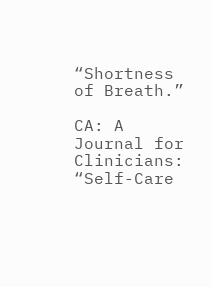“Shortness of Breath.”

CA: A Journal for Clinicians: “Self-Care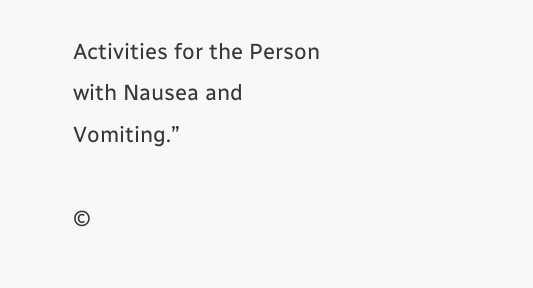Activities for the Person with Nausea and Vomiting.”

©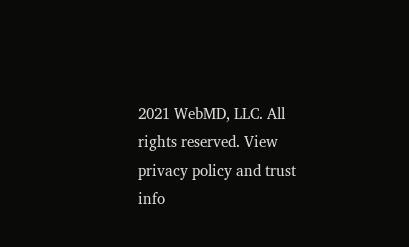2021 WebMD, LLC. All rights reserved. View privacy policy and trust info